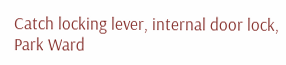Catch locking lever, internal door lock, Park Ward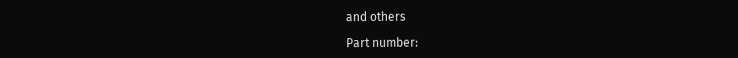and others

Part number: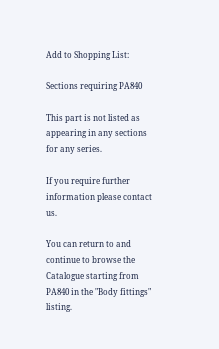Add to Shopping List:

Sections requiring PA840

This part is not listed as appearing in any sections for any series.

If you require further information please contact us.

You can return to and continue to browse the Catalogue starting from PA840 in the "Body fittings" listing.